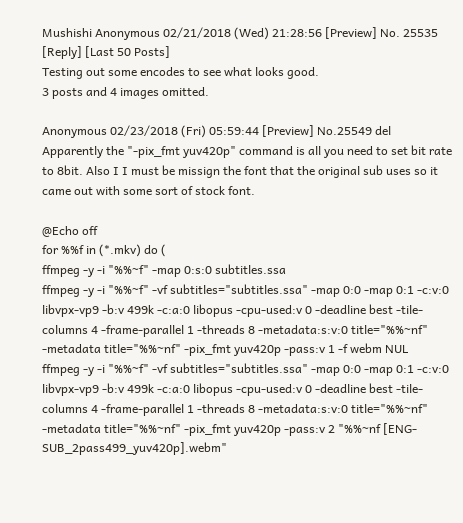Mushishi Anonymous 02/21/2018 (Wed) 21:28:56 [Preview] No. 25535 [Reply] [Last 50 Posts]
Testing out some encodes to see what looks good.
3 posts and 4 images omitted.

Anonymous 02/23/2018 (Fri) 05:59:44 [Preview] No.25549 del
Apparently the "-pix_fmt yuv420p" command is all you need to set bit rate to 8bit. Also I I must be missign the font that the original sub uses so it came out with some sort of stock font.

@Echo off
for %%f in (*.mkv) do (
ffmpeg -y -i "%%~f" -map 0:s:0 subtitles.ssa
ffmpeg -y -i "%%~f" -vf subtitles="subtitles.ssa" -map 0:0 -map 0:1 -c:v:0 libvpx-vp9 -b:v 499k -c:a:0 libopus -cpu-used:v 0 -deadline best -tile-columns 4 -frame-parallel 1 -threads 8 -metadata:s:v:0 title="%%~nf" -metadata title="%%~nf" -pix_fmt yuv420p -pass:v 1 -f webm NUL
ffmpeg -y -i "%%~f" -vf subtitles="subtitles.ssa" -map 0:0 -map 0:1 -c:v:0 libvpx-vp9 -b:v 499k -c:a:0 libopus -cpu-used:v 0 -deadline best -tile-columns 4 -frame-parallel 1 -threads 8 -metadata:s:v:0 title="%%~nf" -metadata title="%%~nf" -pix_fmt yuv420p -pass:v 2 "%%~nf [ENG-SUB_2pass499_yuv420p].webm"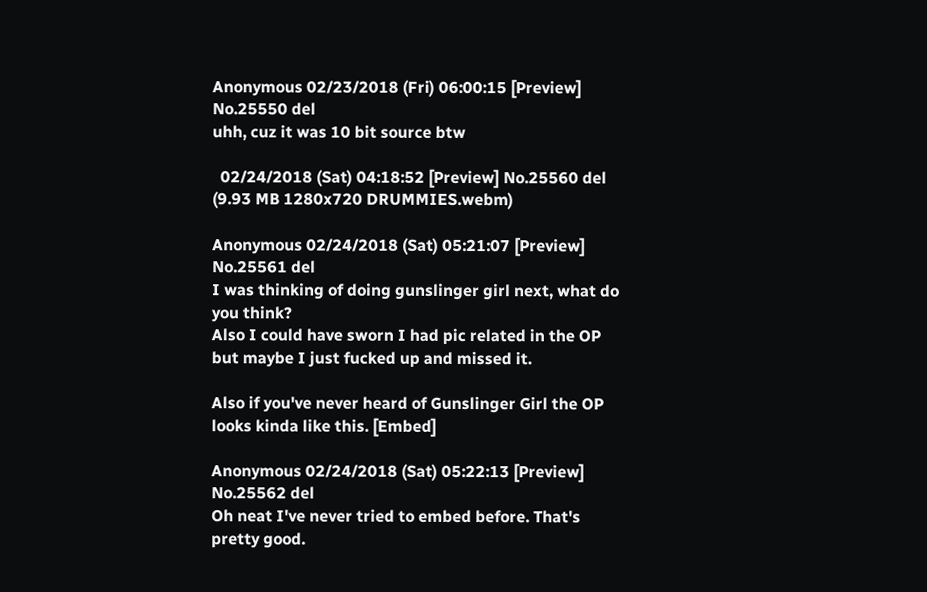Anonymous 02/23/2018 (Fri) 06:00:15 [Preview] No.25550 del
uhh, cuz it was 10 bit source btw

  02/24/2018 (Sat) 04:18:52 [Preview] No.25560 del
(9.93 MB 1280x720 DRUMMIES.webm)

Anonymous 02/24/2018 (Sat) 05:21:07 [Preview] No.25561 del
I was thinking of doing gunslinger girl next, what do you think?
Also I could have sworn I had pic related in the OP but maybe I just fucked up and missed it.

Also if you've never heard of Gunslinger Girl the OP looks kinda like this. [Embed]

Anonymous 02/24/2018 (Sat) 05:22:13 [Preview] No.25562 del
Oh neat I've never tried to embed before. That's pretty good.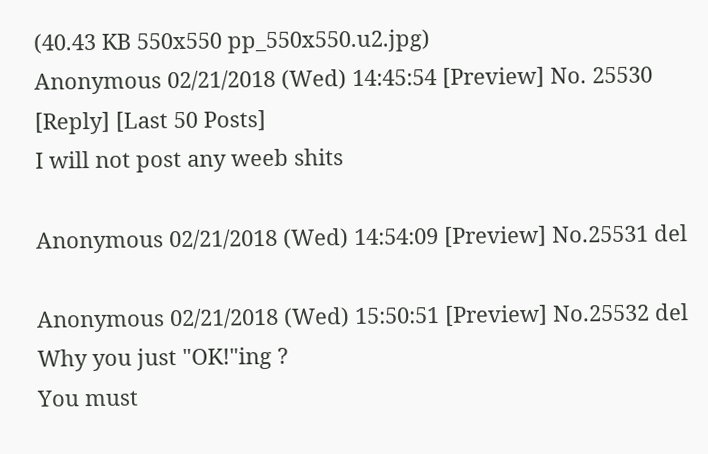(40.43 KB 550x550 pp_550x550.u2.jpg)
Anonymous 02/21/2018 (Wed) 14:45:54 [Preview] No. 25530 [Reply] [Last 50 Posts]
I will not post any weeb shits

Anonymous 02/21/2018 (Wed) 14:54:09 [Preview] No.25531 del

Anonymous 02/21/2018 (Wed) 15:50:51 [Preview] No.25532 del
Why you just "OK!"ing ?
You must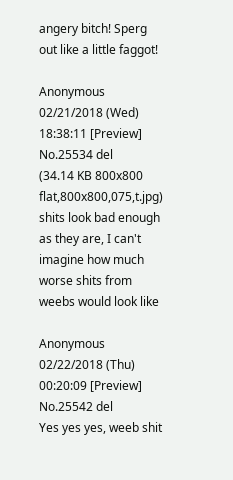angery bitch! Sperg out like a little faggot!

Anonymous 02/21/2018 (Wed) 18:38:11 [Preview] No.25534 del
(34.14 KB 800x800 flat,800x800,075,t.jpg)
shits look bad enough as they are, I can't imagine how much worse shits from weebs would look like

Anonymous 02/22/2018 (Thu) 00:20:09 [Preview] No.25542 del
Yes yes yes, weeb shit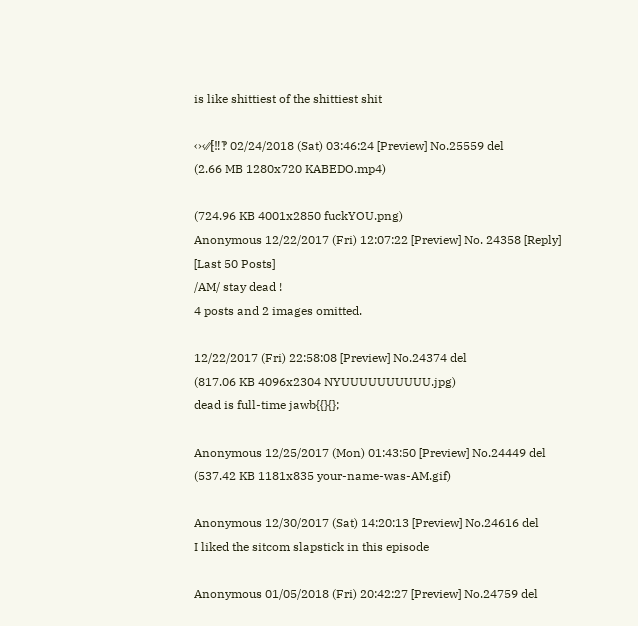is like shittiest of the shittiest shit

‹›‹⁄⁄⁅‼‽ 02/24/2018 (Sat) 03:46:24 [Preview] No.25559 del
(2.66 MB 1280x720 KABEDO.mp4)

(724.96 KB 4001x2850 fuckYOU.png)
Anonymous 12/22/2017 (Fri) 12:07:22 [Preview] No. 24358 [Reply] [Last 50 Posts]
/AM/ stay dead !
4 posts and 2 images omitted.

12/22/2017 (Fri) 22:58:08 [Preview] No.24374 del
(817.06 KB 4096x2304 NYUUUUUUUUUU.jpg)
dead is full-time jawb{{}{};

Anonymous 12/25/2017 (Mon) 01:43:50 [Preview] No.24449 del
(537.42 KB 1181x835 your-name-was-AM.gif)

Anonymous 12/30/2017 (Sat) 14:20:13 [Preview] No.24616 del
I liked the sitcom slapstick in this episode

Anonymous 01/05/2018 (Fri) 20:42:27 [Preview] No.24759 del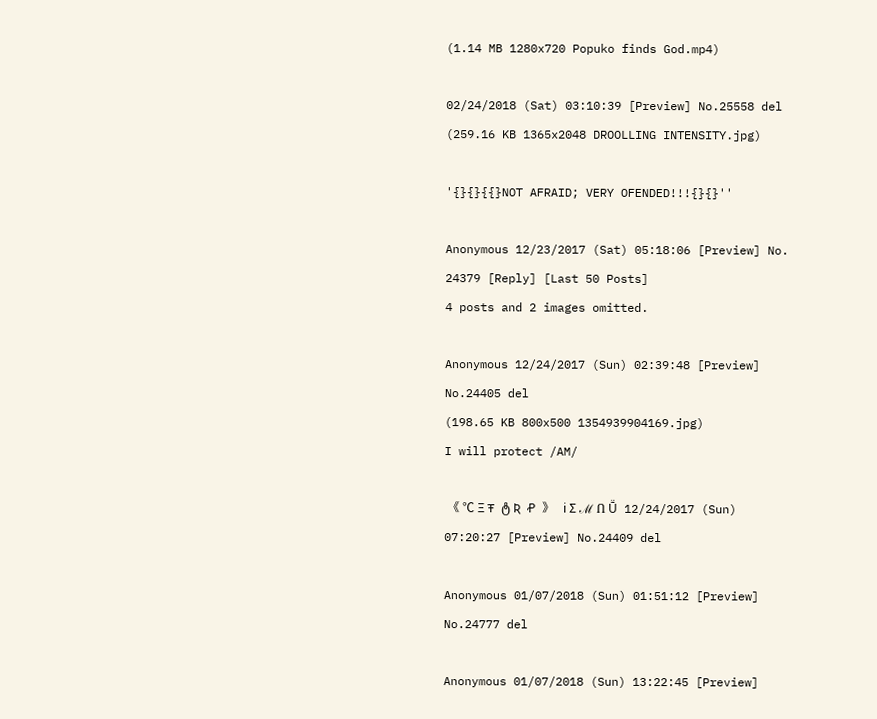(1.14 MB 1280x720 Popuko finds God.mp4)

02/24/2018 (Sat) 03:10:39 [Preview] No.25558 del
(259.16 KB 1365x2048 DROOLLING INTENSITY.jpg)

'{}{}{{}NOT AFRAID; VERY OFENDED!!!{}{}''

Anonymous 12/23/2017 (Sat) 05:18:06 [Preview] No. 24379 [Reply] [Last 50 Posts]
4 posts and 2 images omitted.

Anonymous 12/24/2017 (Sun) 02:39:48 [Preview] No.24405 del
(198.65 KB 800x500 1354939904169.jpg)
I will protect /AM/

 《 ℃ Ξ Ŧ ტ Ʀ Ꝓ 》   ℹ Σ ℳ Ⴖ Ṻ 12/24/2017 (Sun) 07:20:27 [Preview] No.24409 del

Anonymous 01/07/2018 (Sun) 01:51:12 [Preview] No.24777 del

Anonymous 01/07/2018 (Sun) 13:22:45 [Preview]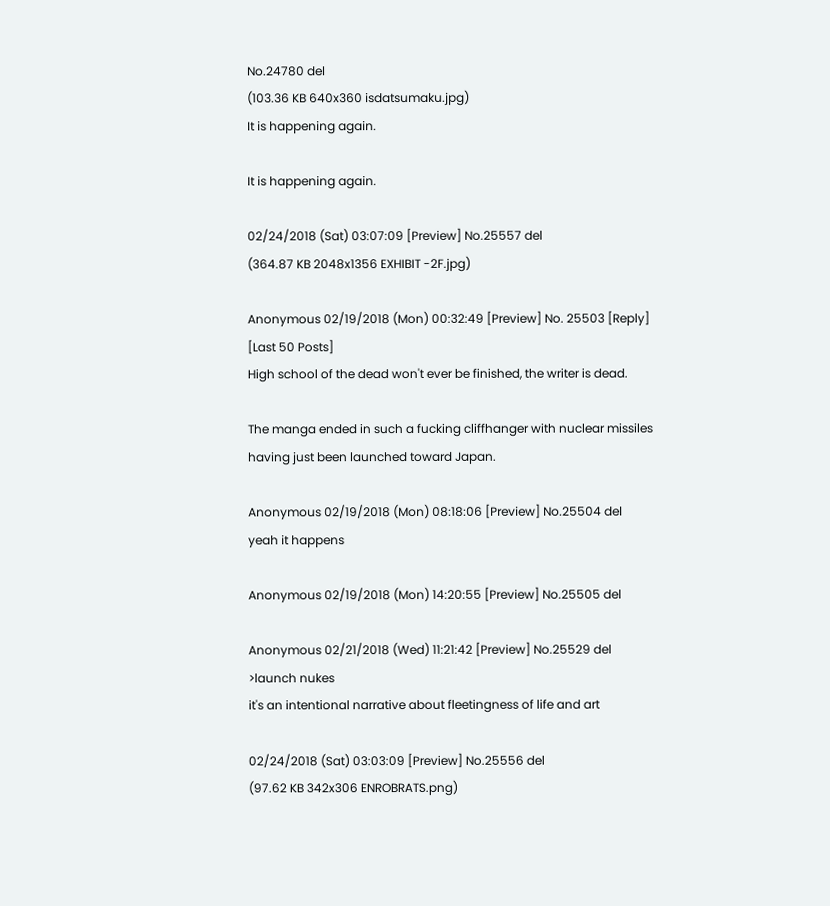No.24780 del
(103.36 KB 640x360 isdatsumaku.jpg)
It is happening again.

It is happening again.

02/24/2018 (Sat) 03:07:09 [Preview] No.25557 del
(364.87 KB 2048x1356 EXHIBIT -2F.jpg)

Anonymous 02/19/2018 (Mon) 00:32:49 [Preview] No. 25503 [Reply] [Last 50 Posts]
High school of the dead won't ever be finished, the writer is dead.

The manga ended in such a fucking cliffhanger with nuclear missiles having just been launched toward Japan.

Anonymous 02/19/2018 (Mon) 08:18:06 [Preview] No.25504 del
yeah it happens

Anonymous 02/19/2018 (Mon) 14:20:55 [Preview] No.25505 del

Anonymous 02/21/2018 (Wed) 11:21:42 [Preview] No.25529 del
>launch nukes
it's an intentional narrative about fleetingness of life and art

02/24/2018 (Sat) 03:03:09 [Preview] No.25556 del
(97.62 KB 342x306 ENROBRATS.png)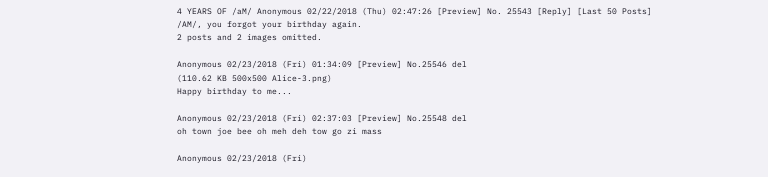4 YEARS OF /aM/ Anonymous 02/22/2018 (Thu) 02:47:26 [Preview] No. 25543 [Reply] [Last 50 Posts]
/AM/, you forgot your birthday again.
2 posts and 2 images omitted.

Anonymous 02/23/2018 (Fri) 01:34:09 [Preview] No.25546 del
(110.62 KB 500x500 Alice-3.png)
Happy birthday to me...

Anonymous 02/23/2018 (Fri) 02:37:03 [Preview] No.25548 del
oh town joe bee oh meh deh tow go zi mass

Anonymous 02/23/2018 (Fri)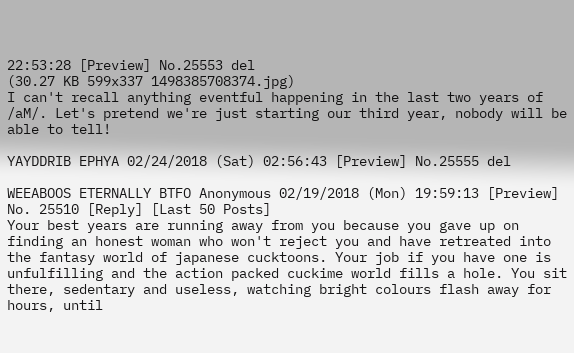22:53:28 [Preview] No.25553 del
(30.27 KB 599x337 1498385708374.jpg)
I can't recall anything eventful happening in the last two years of /aM/. Let's pretend we're just starting our third year, nobody will be able to tell!

YAYDDRIB EPHYA 02/24/2018 (Sat) 02:56:43 [Preview] No.25555 del

WEEABOOS ETERNALLY BTFO Anonymous 02/19/2018 (Mon) 19:59:13 [Preview] No. 25510 [Reply] [Last 50 Posts]
Your best years are running away from you because you gave up on finding an honest woman who won't reject you and have retreated into the fantasy world of japanese cucktoons. Your job if you have one is unfulfilling and the action packed cuckime world fills a hole. You sit there, sedentary and useless, watching bright colours flash away for hours, until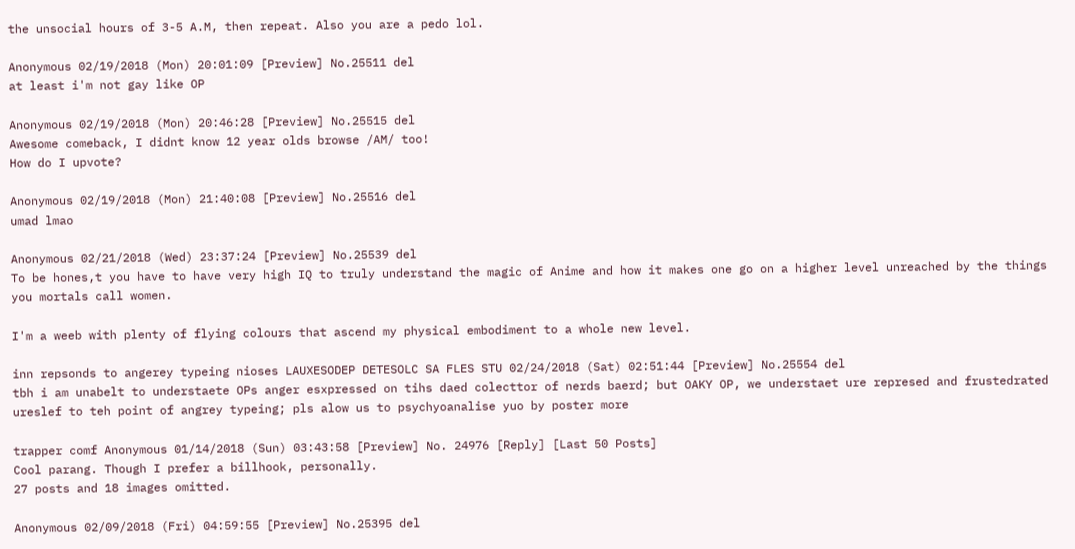the unsocial hours of 3-5 A.M, then repeat. Also you are a pedo lol.

Anonymous 02/19/2018 (Mon) 20:01:09 [Preview] No.25511 del
at least i'm not gay like OP

Anonymous 02/19/2018 (Mon) 20:46:28 [Preview] No.25515 del
Awesome comeback, I didnt know 12 year olds browse /AM/ too!
How do I upvote?

Anonymous 02/19/2018 (Mon) 21:40:08 [Preview] No.25516 del
umad lmao

Anonymous 02/21/2018 (Wed) 23:37:24 [Preview] No.25539 del
To be hones,t you have to have very high IQ to truly understand the magic of Anime and how it makes one go on a higher level unreached by the things you mortals call women.

I'm a weeb with plenty of flying colours that ascend my physical embodiment to a whole new level.

inn repsonds to angerey typeing nioses LAUXESODEP DETESOLC SA FLES STU 02/24/2018 (Sat) 02:51:44 [Preview] No.25554 del
tbh i am unabelt to understaete OPs anger esxpressed on tihs daed colecttor of nerds baerd; but OAKY OP, we understaet ure represed and frustedrated ureslef to teh point of angrey typeing; pls alow us to psychyoanalise yuo by poster more

trapper comf Anonymous 01/14/2018 (Sun) 03:43:58 [Preview] No. 24976 [Reply] [Last 50 Posts]
Cool parang. Though I prefer a billhook, personally.
27 posts and 18 images omitted.

Anonymous 02/09/2018 (Fri) 04:59:55 [Preview] No.25395 del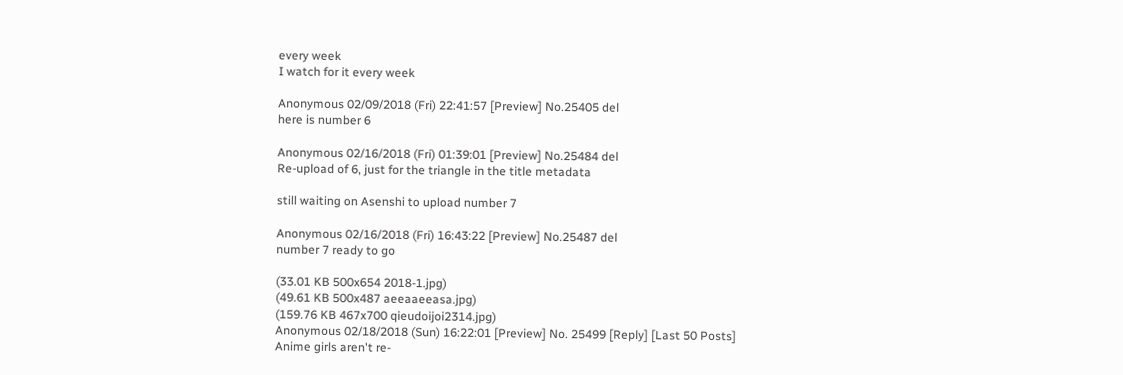every week
I watch for it every week

Anonymous 02/09/2018 (Fri) 22:41:57 [Preview] No.25405 del
here is number 6

Anonymous 02/16/2018 (Fri) 01:39:01 [Preview] No.25484 del
Re-upload of 6, just for the triangle in the title metadata

still waiting on Asenshi to upload number 7

Anonymous 02/16/2018 (Fri) 16:43:22 [Preview] No.25487 del
number 7 ready to go

(33.01 KB 500x654 2018-1.jpg)
(49.61 KB 500x487 aeeaaeeasa.jpg)
(159.76 KB 467x700 qieudoijoi2314.jpg)
Anonymous 02/18/2018 (Sun) 16:22:01 [Preview] No. 25499 [Reply] [Last 50 Posts]
Anime girls aren't re-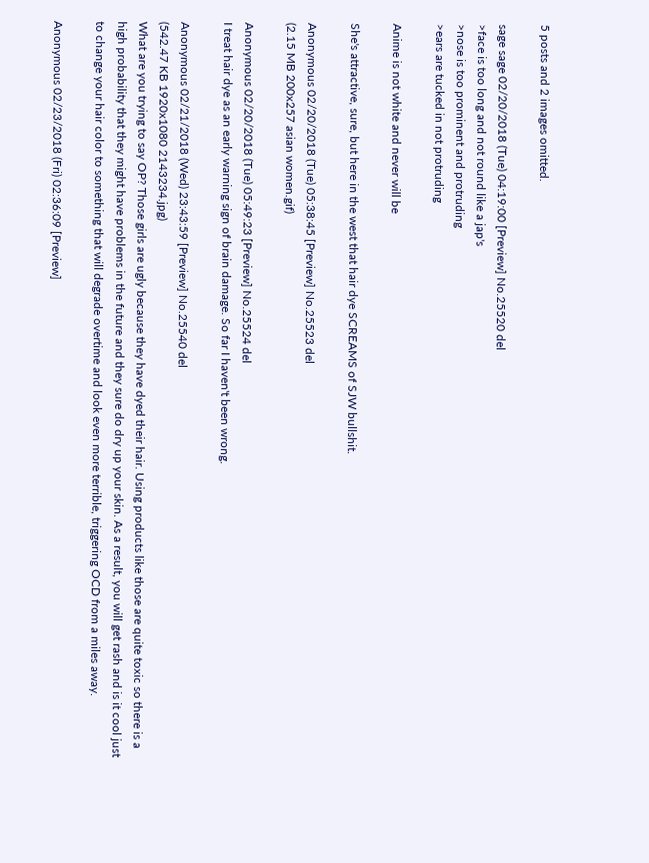5 posts and 2 images omitted.

sage sage 02/20/2018 (Tue) 04:19:00 [Preview] No.25520 del
>face is too long and not round like a jap's
>nose is too prominent and protruding
>ears are tucked in not protruding

Anime is not white and never will be

She's attractive, sure, but here in the west that hair dye SCREAMS of SJW bullshit.

Anonymous 02/20/2018 (Tue) 05:38:45 [Preview] No.25523 del
(2.15 MB 200x257 asian women.gif)

Anonymous 02/20/2018 (Tue) 05:49:23 [Preview] No.25524 del
I treat hair dye as an early warning sign of brain damage. So far I haven't been wrong.

Anonymous 02/21/2018 (Wed) 23:43:59 [Preview] No.25540 del
(542.47 KB 1920x1080 2143234.jpg)
What are you trying to say OP? Those girls are ugly because they have dyed their hair. Using products like those are quite toxic so there is a high probability that they might have problems in the future and they sure do dry up your skin. As a result, you will get rash and is it cool just to change your hair color to something that will degrade overtime and look even more terrible, triggering OCD from a miles away.

Anonymous 02/23/2018 (Fri) 02:36:09 [Preview]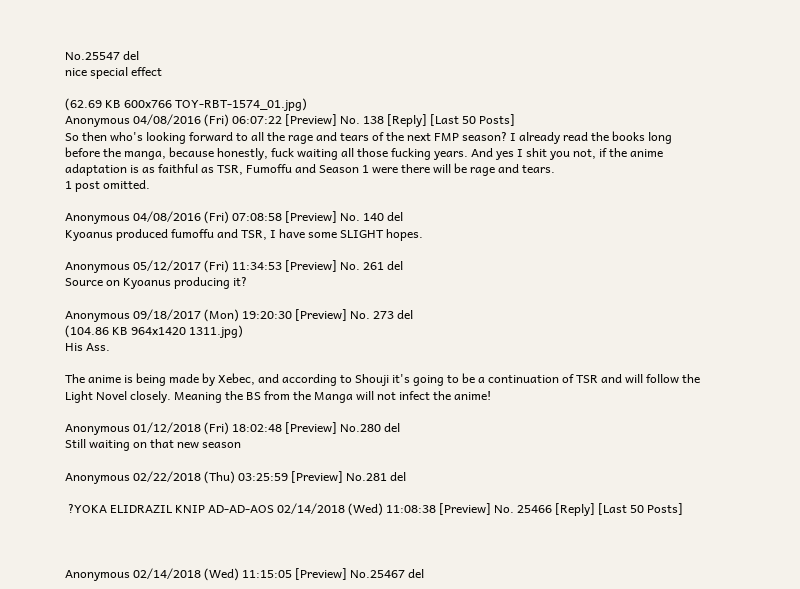No.25547 del
nice special effect

(62.69 KB 600x766 TOY-RBT-1574_01.jpg)
Anonymous 04/08/2016 (Fri) 06:07:22 [Preview] No. 138 [Reply] [Last 50 Posts]
So then who's looking forward to all the rage and tears of the next FMP season? I already read the books long before the manga, because honestly, fuck waiting all those fucking years. And yes I shit you not, if the anime adaptation is as faithful as TSR, Fumoffu and Season 1 were there will be rage and tears.
1 post omitted.

Anonymous 04/08/2016 (Fri) 07:08:58 [Preview] No. 140 del
Kyoanus produced fumoffu and TSR, I have some SLIGHT hopes.

Anonymous 05/12/2017 (Fri) 11:34:53 [Preview] No. 261 del
Source on Kyoanus producing it?

Anonymous 09/18/2017 (Mon) 19:20:30 [Preview] No. 273 del
(104.86 KB 964x1420 1311.jpg)
His Ass.

The anime is being made by Xebec, and according to Shouji it's going to be a continuation of TSR and will follow the Light Novel closely. Meaning the BS from the Manga will not infect the anime!

Anonymous 01/12/2018 (Fri) 18:02:48 [Preview] No.280 del
Still waiting on that new season

Anonymous 02/22/2018 (Thu) 03:25:59 [Preview] No.281 del

 ?YOKA ELIDRAZIL KNIP AD-AD-AOS 02/14/2018 (Wed) 11:08:38 [Preview] No. 25466 [Reply] [Last 50 Posts]



Anonymous 02/14/2018 (Wed) 11:15:05 [Preview] No.25467 del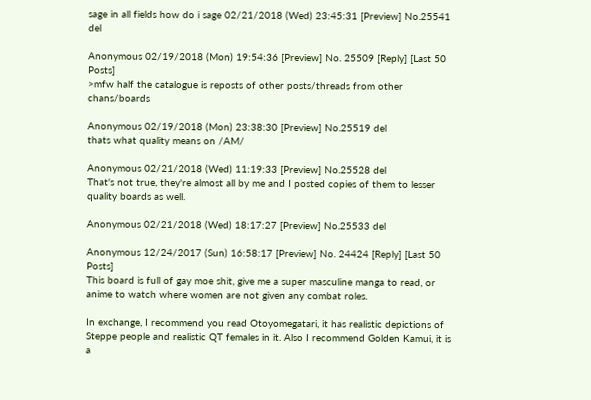sage in all fields how do i sage 02/21/2018 (Wed) 23:45:31 [Preview] No.25541 del

Anonymous 02/19/2018 (Mon) 19:54:36 [Preview] No. 25509 [Reply] [Last 50 Posts]
>mfw half the catalogue is reposts of other posts/threads from other chans/boards

Anonymous 02/19/2018 (Mon) 23:38:30 [Preview] No.25519 del
thats what quality means on /AM/

Anonymous 02/21/2018 (Wed) 11:19:33 [Preview] No.25528 del
That's not true, they're almost all by me and I posted copies of them to lesser quality boards as well.

Anonymous 02/21/2018 (Wed) 18:17:27 [Preview] No.25533 del

Anonymous 12/24/2017 (Sun) 16:58:17 [Preview] No. 24424 [Reply] [Last 50 Posts]
This board is full of gay moe shit, give me a super masculine manga to read, or anime to watch where women are not given any combat roles.

In exchange, I recommend you read Otoyomegatari, it has realistic depictions of Steppe people and realistic QT females in it. Also I recommend Golden Kamui, it is a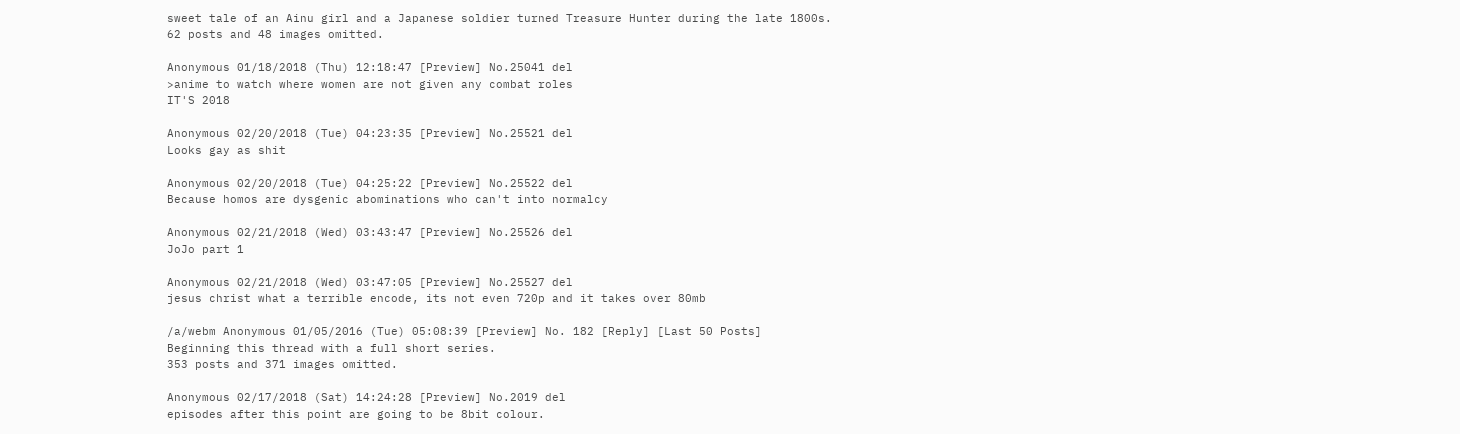sweet tale of an Ainu girl and a Japanese soldier turned Treasure Hunter during the late 1800s.
62 posts and 48 images omitted.

Anonymous 01/18/2018 (Thu) 12:18:47 [Preview] No.25041 del
>anime to watch where women are not given any combat roles
IT'S 2018

Anonymous 02/20/2018 (Tue) 04:23:35 [Preview] No.25521 del
Looks gay as shit

Anonymous 02/20/2018 (Tue) 04:25:22 [Preview] No.25522 del
Because homos are dysgenic abominations who can't into normalcy

Anonymous 02/21/2018 (Wed) 03:43:47 [Preview] No.25526 del
JoJo part 1

Anonymous 02/21/2018 (Wed) 03:47:05 [Preview] No.25527 del
jesus christ what a terrible encode, its not even 720p and it takes over 80mb

/a/webm Anonymous 01/05/2016 (Tue) 05:08:39 [Preview] No. 182 [Reply] [Last 50 Posts]
Beginning this thread with a full short series.
353 posts and 371 images omitted.

Anonymous 02/17/2018 (Sat) 14:24:28 [Preview] No.2019 del
episodes after this point are going to be 8bit colour.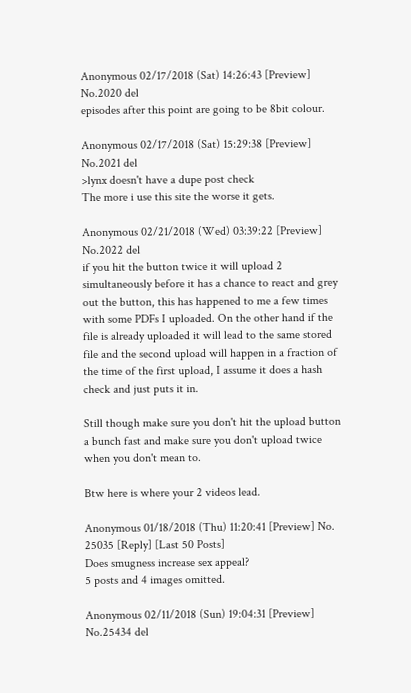Anonymous 02/17/2018 (Sat) 14:26:43 [Preview] No.2020 del
episodes after this point are going to be 8bit colour.

Anonymous 02/17/2018 (Sat) 15:29:38 [Preview] No.2021 del
>lynx doesn't have a dupe post check
The more i use this site the worse it gets.

Anonymous 02/21/2018 (Wed) 03:39:22 [Preview] No.2022 del
if you hit the button twice it will upload 2 simultaneously before it has a chance to react and grey out the button, this has happened to me a few times with some PDFs I uploaded. On the other hand if the file is already uploaded it will lead to the same stored file and the second upload will happen in a fraction of the time of the first upload, I assume it does a hash check and just puts it in.

Still though make sure you don't hit the upload button a bunch fast and make sure you don't upload twice when you don't mean to.

Btw here is where your 2 videos lead.

Anonymous 01/18/2018 (Thu) 11:20:41 [Preview] No. 25035 [Reply] [Last 50 Posts]
Does smugness increase sex appeal?
5 posts and 4 images omitted.

Anonymous 02/11/2018 (Sun) 19:04:31 [Preview] No.25434 del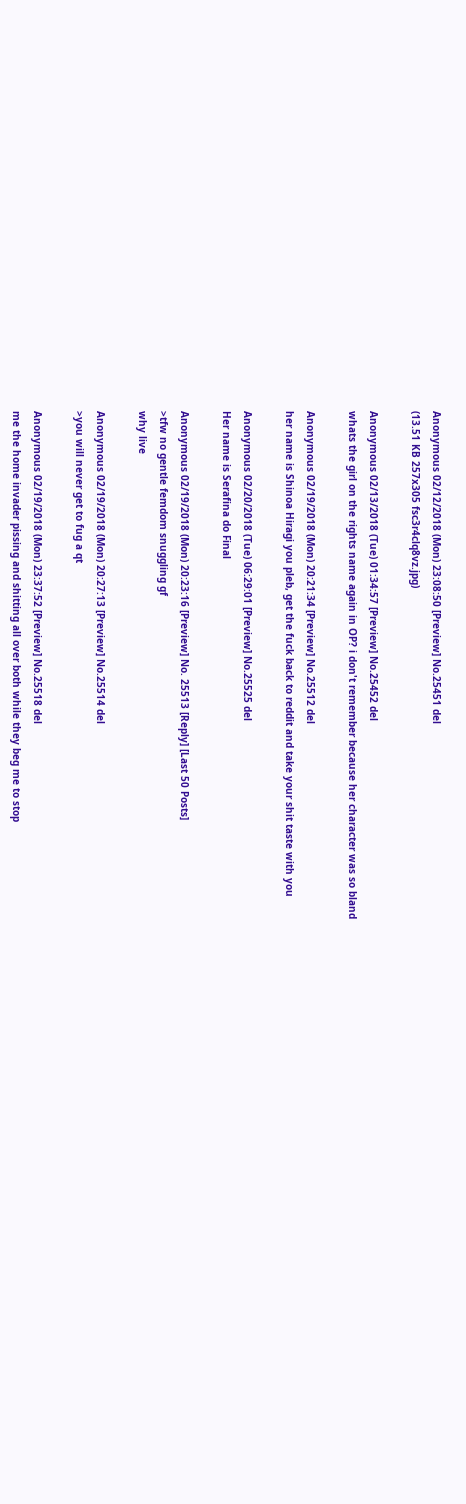Anonymous 02/12/2018 (Mon) 23:08:50 [Preview] No.25451 del
(13.51 KB 257x305 fsc3r4clq8vz.jpg)

Anonymous 02/13/2018 (Tue) 01:34:57 [Preview] No.25452 del
whats the girl on the rights name again in OP? i don't remember because her character was so bland

Anonymous 02/19/2018 (Mon) 20:21:34 [Preview] No.25512 del
her name is Shinoa Hiragi you pleb, get the fuck back to reddit and take your shit taste with you

Anonymous 02/20/2018 (Tue) 06:29:01 [Preview] No.25525 del
Her name is Serafina do Final

Anonymous 02/19/2018 (Mon) 20:23:16 [Preview] No. 25513 [Reply] [Last 50 Posts]
>tfw no gentle femdom snuggling gf
why live

Anonymous 02/19/2018 (Mon) 20:27:13 [Preview] No.25514 del
>you will never get to fug a qt

Anonymous 02/19/2018 (Mon) 23:37:52 [Preview] No.25518 del
me the home invader pissing and shitting all over both while they beg me to stop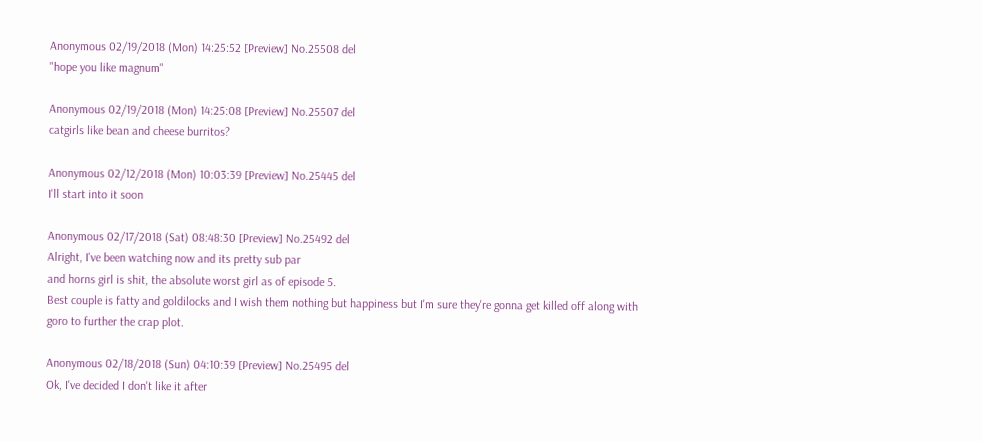Anonymous 02/19/2018 (Mon) 14:25:52 [Preview] No.25508 del
"hope you like magnum"

Anonymous 02/19/2018 (Mon) 14:25:08 [Preview] No.25507 del
catgirls like bean and cheese burritos?

Anonymous 02/12/2018 (Mon) 10:03:39 [Preview] No.25445 del
I'll start into it soon

Anonymous 02/17/2018 (Sat) 08:48:30 [Preview] No.25492 del
Alright, I've been watching now and its pretty sub par
and horns girl is shit, the absolute worst girl as of episode 5.
Best couple is fatty and goldilocks and I wish them nothing but happiness but I'm sure they're gonna get killed off along with goro to further the crap plot.

Anonymous 02/18/2018 (Sun) 04:10:39 [Preview] No.25495 del
Ok, I've decided I don't like it after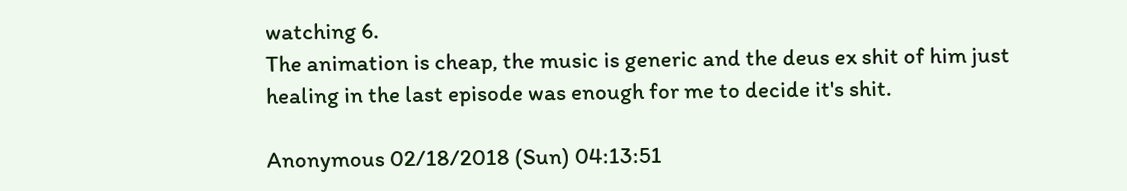watching 6.
The animation is cheap, the music is generic and the deus ex shit of him just healing in the last episode was enough for me to decide it's shit.

Anonymous 02/18/2018 (Sun) 04:13:51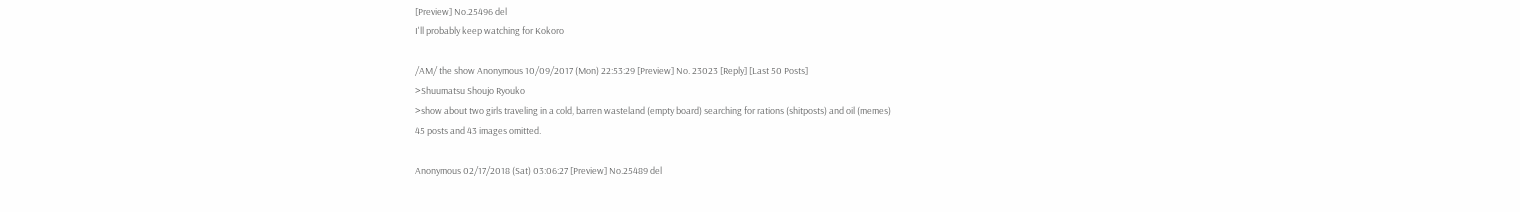[Preview] No.25496 del
I'll probably keep watching for Kokoro

/AM/ the show Anonymous 10/09/2017 (Mon) 22:53:29 [Preview] No. 23023 [Reply] [Last 50 Posts]
>Shuumatsu Shoujo Ryouko
>show about two girls traveling in a cold, barren wasteland (empty board) searching for rations (shitposts) and oil (memes)
45 posts and 43 images omitted.

Anonymous 02/17/2018 (Sat) 03:06:27 [Preview] No.25489 del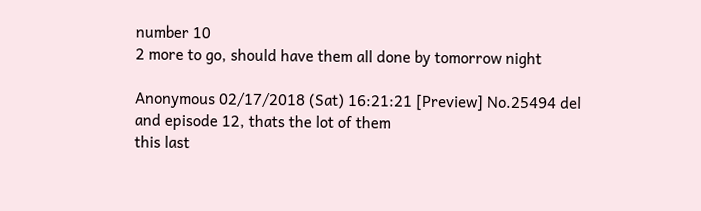number 10
2 more to go, should have them all done by tomorrow night

Anonymous 02/17/2018 (Sat) 16:21:21 [Preview] No.25494 del
and episode 12, thats the lot of them
this last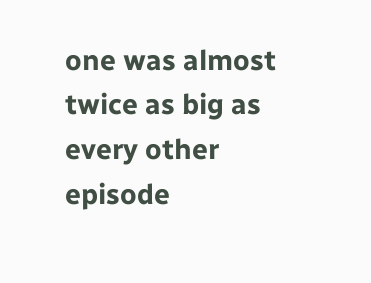one was almost twice as big as every other episode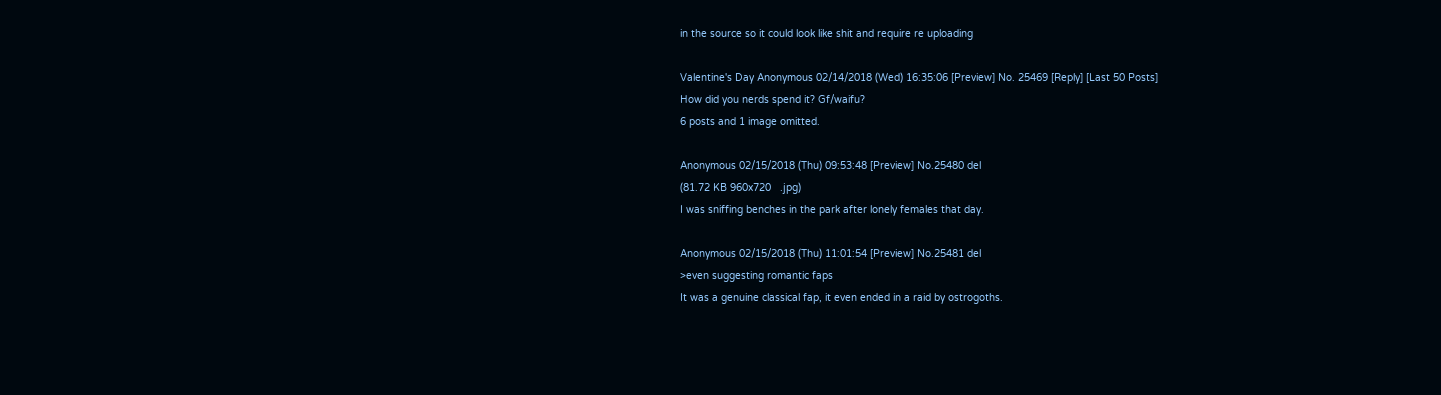in the source so it could look like shit and require re uploading

Valentine's Day Anonymous 02/14/2018 (Wed) 16:35:06 [Preview] No. 25469 [Reply] [Last 50 Posts]
How did you nerds spend it? Gf/waifu?
6 posts and 1 image omitted.

Anonymous 02/15/2018 (Thu) 09:53:48 [Preview] No.25480 del
(81.72 KB 960x720   .jpg)
I was sniffing benches in the park after lonely females that day.

Anonymous 02/15/2018 (Thu) 11:01:54 [Preview] No.25481 del
>even suggesting romantic faps
It was a genuine classical fap, it even ended in a raid by ostrogoths.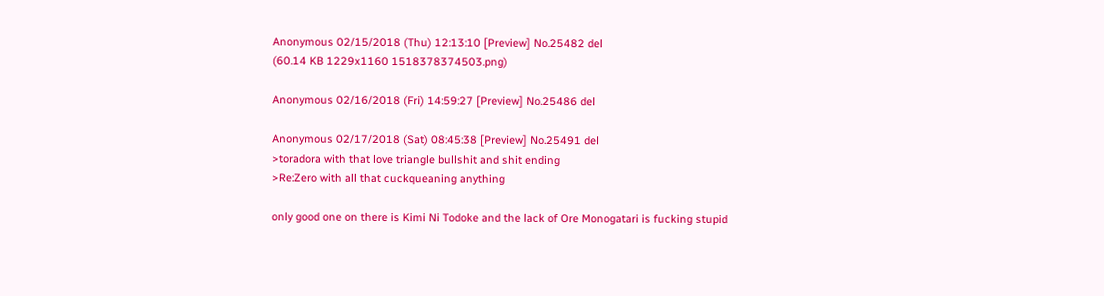Anonymous 02/15/2018 (Thu) 12:13:10 [Preview] No.25482 del
(60.14 KB 1229x1160 1518378374503.png)

Anonymous 02/16/2018 (Fri) 14:59:27 [Preview] No.25486 del

Anonymous 02/17/2018 (Sat) 08:45:38 [Preview] No.25491 del
>toradora with that love triangle bullshit and shit ending
>Re:Zero with all that cuckqueaning anything

only good one on there is Kimi Ni Todoke and the lack of Ore Monogatari is fucking stupid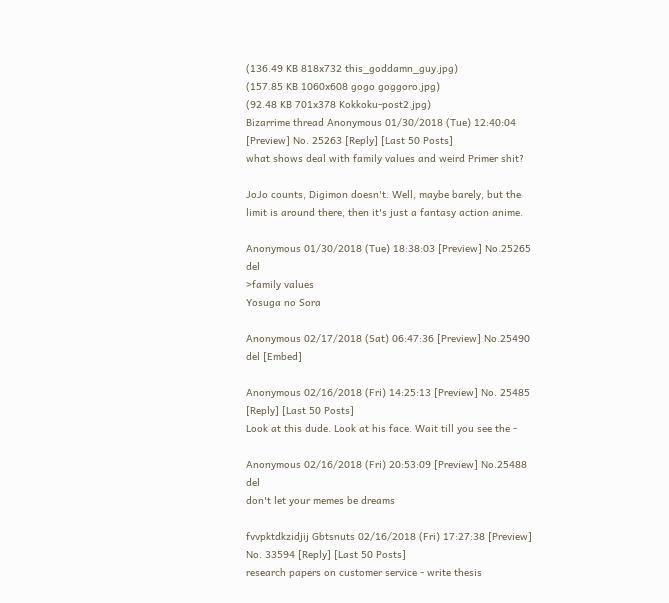(136.49 KB 818x732 this_goddamn_guy.jpg)
(157.85 KB 1060x608 gogo goggoro.jpg)
(92.48 KB 701x378 Kokkoku-post2.jpg)
Bizarrime thread Anonymous 01/30/2018 (Tue) 12:40:04 [Preview] No. 25263 [Reply] [Last 50 Posts]
what shows deal with family values and weird Primer shit?

JoJo counts, Digimon doesn't. Well, maybe barely, but the limit is around there, then it's just a fantasy action anime.

Anonymous 01/30/2018 (Tue) 18:38:03 [Preview] No.25265 del
>family values
Yosuga no Sora

Anonymous 02/17/2018 (Sat) 06:47:36 [Preview] No.25490 del [Embed]

Anonymous 02/16/2018 (Fri) 14:25:13 [Preview] No. 25485 [Reply] [Last 50 Posts]
Look at this dude. Look at his face. Wait till you see the -

Anonymous 02/16/2018 (Fri) 20:53:09 [Preview] No.25488 del
don't let your memes be dreams

fvvpktdkzidjij Gbtsnuts 02/16/2018 (Fri) 17:27:38 [Preview] No. 33594 [Reply] [Last 50 Posts]
research papers on customer service - write thesis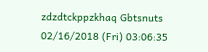zdzdtckppzkhaq Gbtsnuts 02/16/2018 (Fri) 03:06:35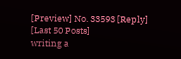[Preview] No. 33593 [Reply] [Last 50 Posts]
writing a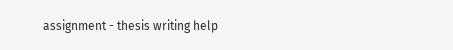assignment - thesis writing help